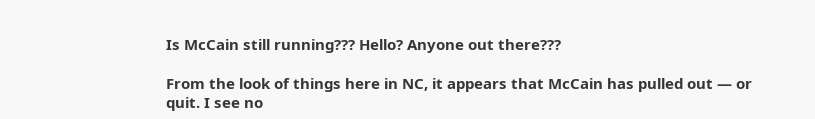Is McCain still running??? Hello? Anyone out there???

From the look of things here in NC, it appears that McCain has pulled out — or quit. I see no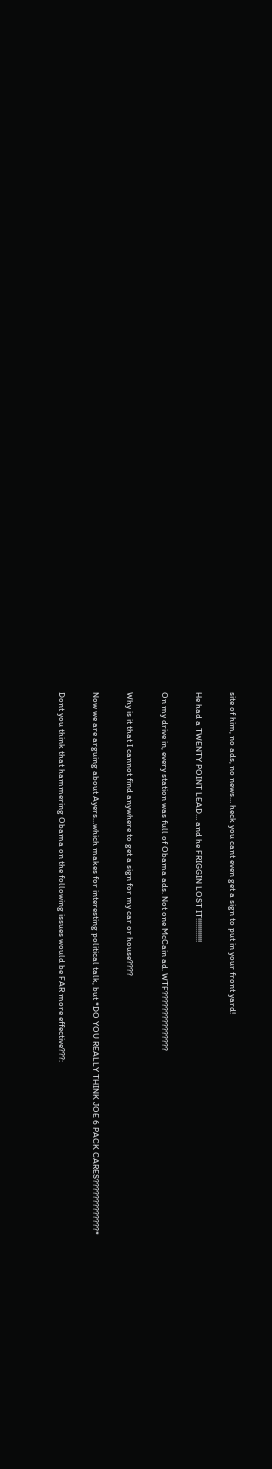site of him, no ads, no news… heck you cant even get a sign to put in your front yard!

He had a TWENTY POINT LEAD… and he FRIGGIN LOST IT!!!!!!!!!!!!

On my drive in, every station was full of Obama ads. Not one McCain ad. WTF???????????????

Why is it that I cannot find anywhere to get a sign for my car or house????

Now we are arguing about Ayers…which makes for interesting political talk, but *DO YOU REALLY THINK JOE 6 PACK CARES?????????????*

Dont you think that hammering Obama on the following issues would be FAR more effective???: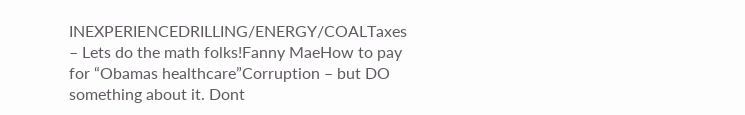INEXPERIENCEDRILLING/ENERGY/COALTaxes – Lets do the math folks!Fanny MaeHow to pay for “Obamas healthcare”Corruption – but DO something about it. Dont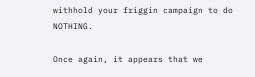withhold your friggin campaign to do NOTHING.

Once again, it appears that we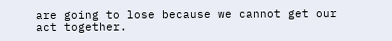are going to lose because we cannot get our act together.